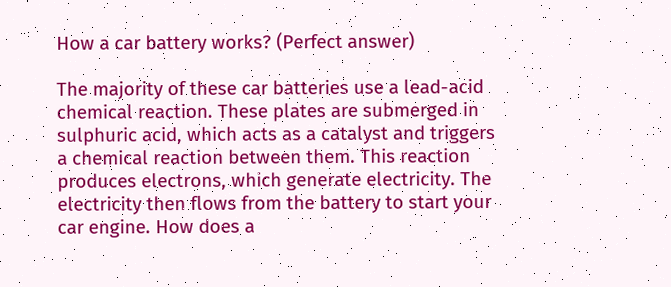How a car battery works? (Perfect answer)

The majority of these car batteries use a lead-acid chemical reaction. These plates are submerged in sulphuric acid, which acts as a catalyst and triggers a chemical reaction between them. This reaction produces electrons, which generate electricity. The electricity then flows from the battery to start your car engine. How does a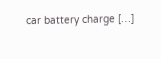car battery charge […]